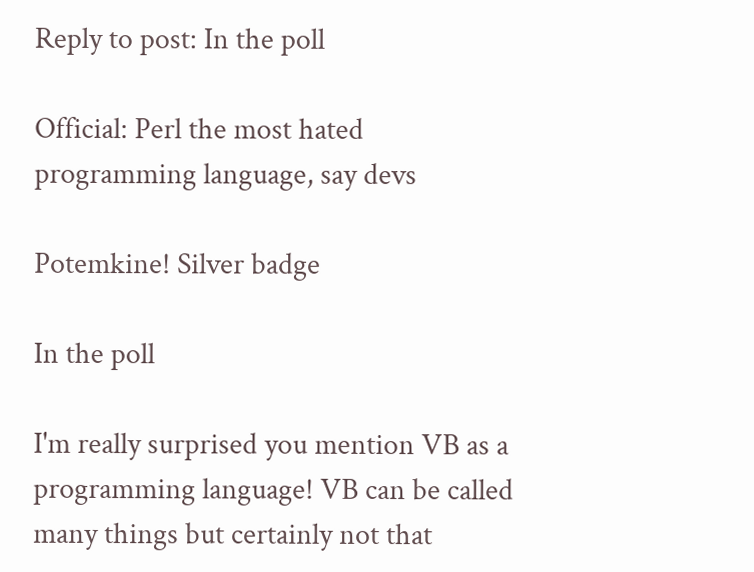Reply to post: In the poll

Official: Perl the most hated programming language, say devs

Potemkine! Silver badge

In the poll

I'm really surprised you mention VB as a programming language! VB can be called many things but certainly not that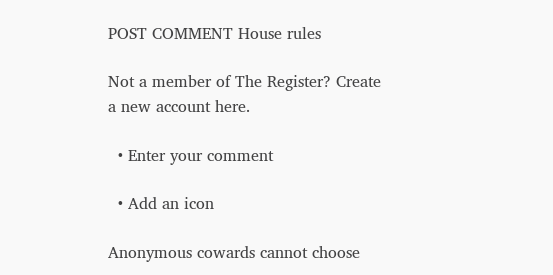POST COMMENT House rules

Not a member of The Register? Create a new account here.

  • Enter your comment

  • Add an icon

Anonymous cowards cannot choose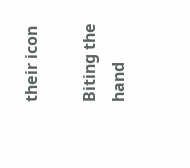their icon

Biting the hand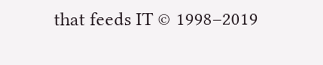that feeds IT © 1998–2019